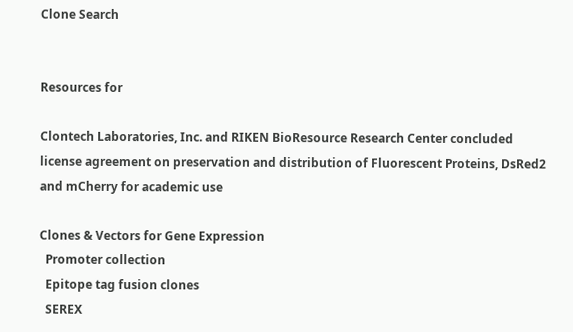Clone Search


Resources for

Clontech Laboratories, Inc. and RIKEN BioResource Research Center concluded license agreement on preservation and distribution of Fluorescent Proteins, DsRed2 and mCherry for academic use

Clones & Vectors for Gene Expression
  Promoter collection
  Epitope tag fusion clones
  SEREX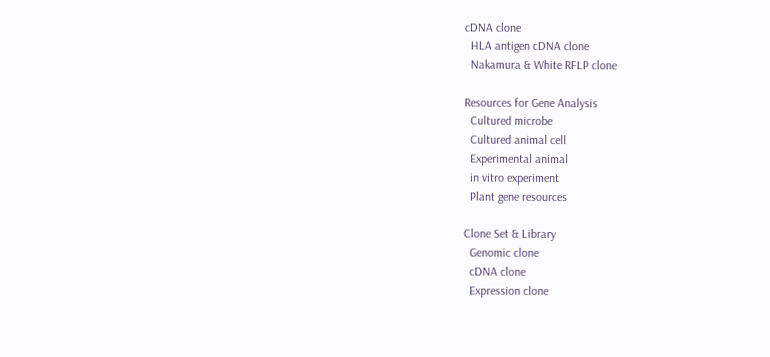cDNA clone
  HLA antigen cDNA clone
  Nakamura & White RFLP clone

Resources for Gene Analysis
  Cultured microbe
  Cultured animal cell
  Experimental animal
  in vitro experiment
  Plant gene resources

Clone Set & Library
  Genomic clone
  cDNA clone
  Expression clone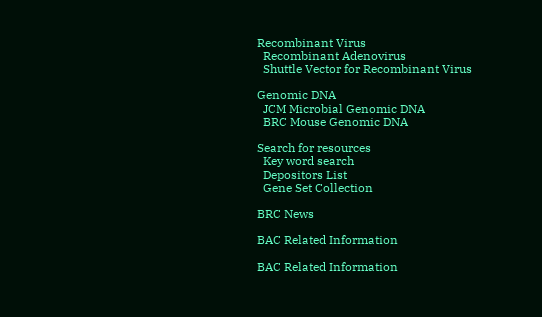Recombinant Virus
  Recombinant Adenovirus
  Shuttle Vector for Recombinant Virus

Genomic DNA
  JCM Microbial Genomic DNA
  BRC Mouse Genomic DNA

Search for resources
  Key word search
  Depositors List
  Gene Set Collection

BRC News

BAC Related Information

BAC Related Information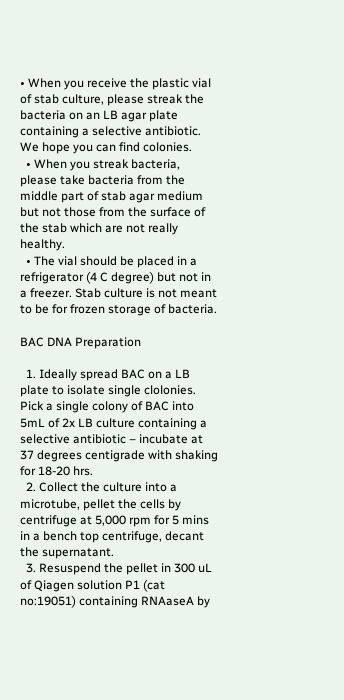• When you receive the plastic vial of stab culture, please streak the bacteria on an LB agar plate containing a selective antibiotic. We hope you can find colonies.
  • When you streak bacteria, please take bacteria from the middle part of stab agar medium but not those from the surface of the stab which are not really healthy.
  • The vial should be placed in a refrigerator (4 C degree) but not in a freezer. Stab culture is not meant to be for frozen storage of bacteria.

BAC DNA Preparation

  1. Ideally spread BAC on a LB plate to isolate single clolonies. Pick a single colony of BAC into 5mL of 2x LB culture containing a selective antibiotic – incubate at 37 degrees centigrade with shaking for 18-20 hrs.
  2. Collect the culture into a microtube, pellet the cells by centrifuge at 5,000 rpm for 5 mins in a bench top centrifuge, decant the supernatant.
  3. Resuspend the pellet in 300 uL of Qiagen solution P1 (cat no:19051) containing RNAaseA by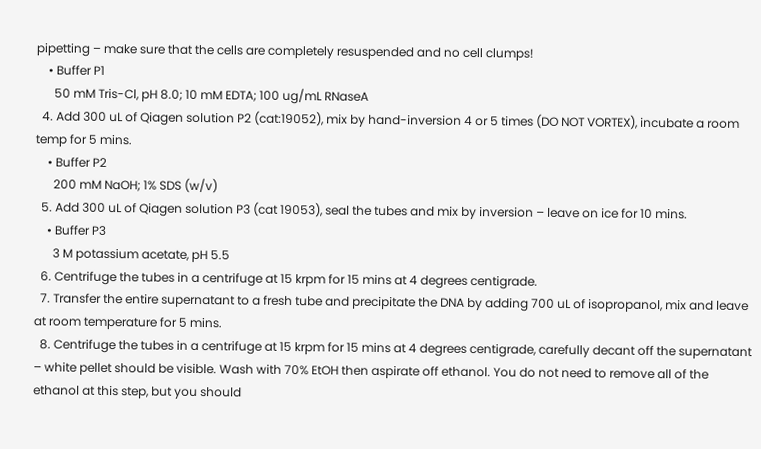pipetting – make sure that the cells are completely resuspended and no cell clumps!
    • Buffer P1
      50 mM Tris-Cl, pH 8.0; 10 mM EDTA; 100 ug/mL RNaseA
  4. Add 300 uL of Qiagen solution P2 (cat:19052), mix by hand-inversion 4 or 5 times (DO NOT VORTEX), incubate a room temp for 5 mins.
    • Buffer P2
      200 mM NaOH; 1% SDS (w/v)
  5. Add 300 uL of Qiagen solution P3 (cat 19053), seal the tubes and mix by inversion – leave on ice for 10 mins.
    • Buffer P3
      3 M potassium acetate, pH 5.5
  6. Centrifuge the tubes in a centrifuge at 15 krpm for 15 mins at 4 degrees centigrade.
  7. Transfer the entire supernatant to a fresh tube and precipitate the DNA by adding 700 uL of isopropanol, mix and leave at room temperature for 5 mins.
  8. Centrifuge the tubes in a centrifuge at 15 krpm for 15 mins at 4 degrees centigrade, carefully decant off the supernatant – white pellet should be visible. Wash with 70% EtOH then aspirate off ethanol. You do not need to remove all of the ethanol at this step, but you should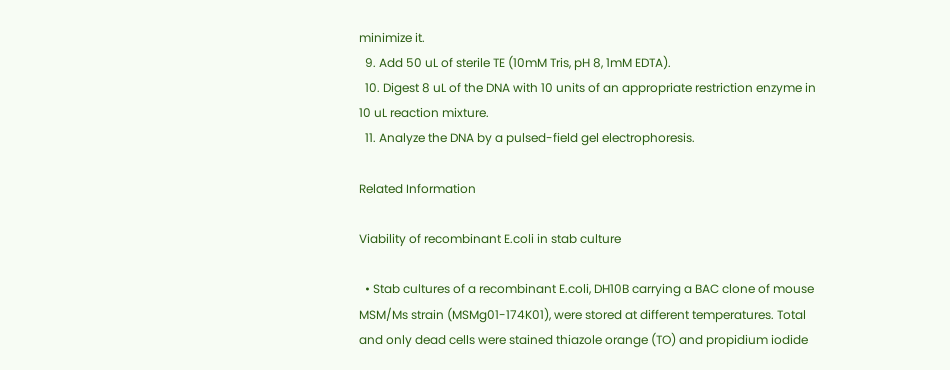minimize it.
  9. Add 50 uL of sterile TE (10mM Tris, pH 8, 1mM EDTA).
  10. Digest 8 uL of the DNA with 10 units of an appropriate restriction enzyme in 10 uL reaction mixture.
  11. Analyze the DNA by a pulsed-field gel electrophoresis.

Related Information

Viability of recombinant E.coli in stab culture

  • Stab cultures of a recombinant E.coli, DH10B carrying a BAC clone of mouse MSM/Ms strain (MSMg01-174K01), were stored at different temperatures. Total and only dead cells were stained thiazole orange (TO) and propidium iodide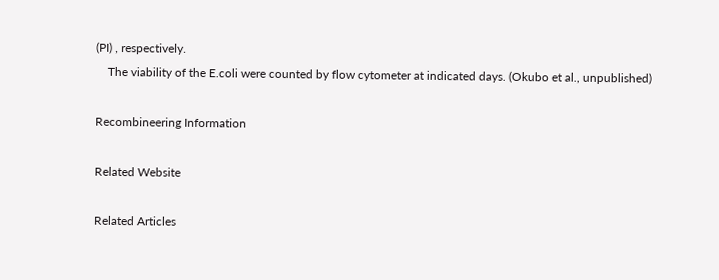(PI) , respectively.
    The viability of the E.coli were counted by flow cytometer at indicated days. (Okubo et al., unpublished)

Recombineering Information

Related Website

Related Articles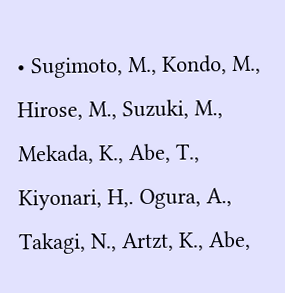• Sugimoto, M., Kondo, M., Hirose, M., Suzuki, M., Mekada, K., Abe, T., Kiyonari, H,. Ogura, A., Takagi, N., Artzt, K., Abe,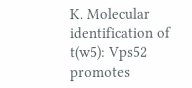K. Molecular identification of t(w5): Vps52 promotes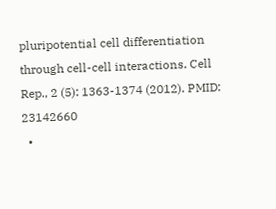pluripotential cell differentiation through cell-cell interactions. Cell Rep., 2 (5): 1363-1374 (2012). PMID: 23142660
  •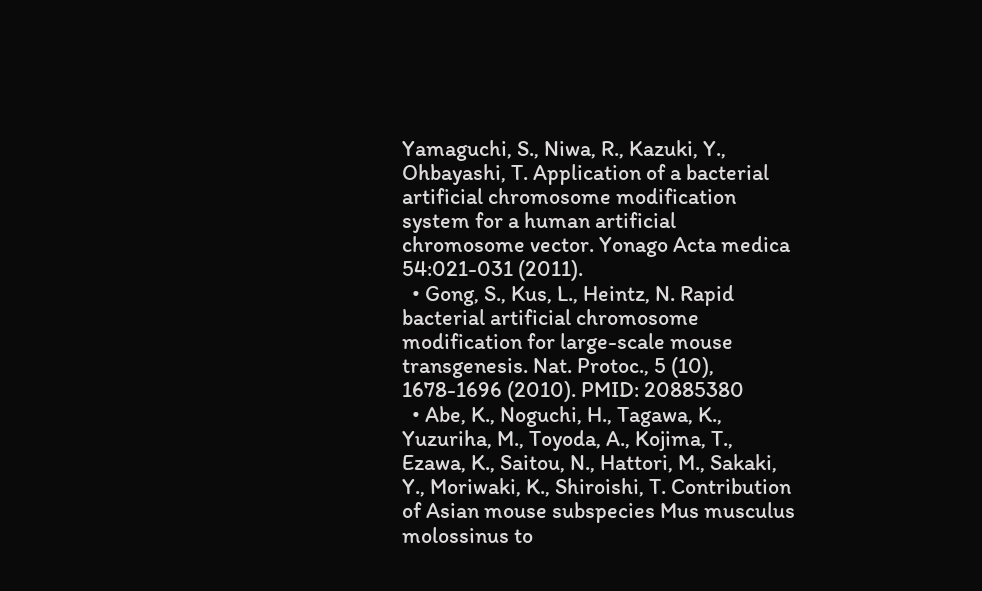Yamaguchi, S., Niwa, R., Kazuki, Y., Ohbayashi, T. Application of a bacterial artificial chromosome modification system for a human artificial chromosome vector. Yonago Acta medica 54:021-031 (2011).
  • Gong, S., Kus, L., Heintz, N. Rapid bacterial artificial chromosome modification for large-scale mouse transgenesis. Nat. Protoc., 5 (10), 1678-1696 (2010). PMID: 20885380
  • Abe, K., Noguchi, H., Tagawa, K., Yuzuriha, M., Toyoda, A., Kojima, T., Ezawa, K., Saitou, N., Hattori, M., Sakaki, Y., Moriwaki, K., Shiroishi, T. Contribution of Asian mouse subspecies Mus musculus molossinus to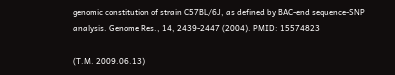genomic constitution of strain C57BL/6J, as defined by BAC-end sequence-SNP analysis. Genome Res., 14, 2439-2447 (2004). PMID: 15574823

(T.M. 2009.06.13)